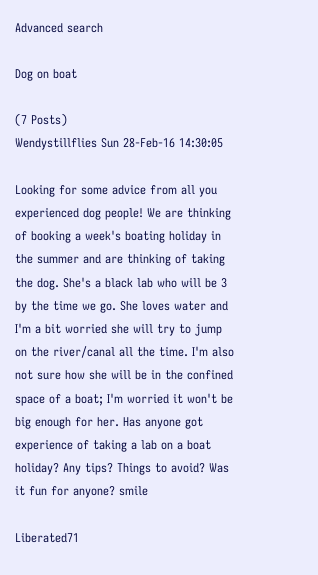Advanced search

Dog on boat

(7 Posts)
Wendystillflies Sun 28-Feb-16 14:30:05

Looking for some advice from all you experienced dog people! We are thinking of booking a week's boating holiday in the summer and are thinking of taking the dog. She's a black lab who will be 3 by the time we go. She loves water and I'm a bit worried she will try to jump on the river/canal all the time. I'm also not sure how she will be in the confined space of a boat; I'm worried it won't be big enough for her. Has anyone got experience of taking a lab on a boat holiday? Any tips? Things to avoid? Was it fun for anyone? smile

Liberated71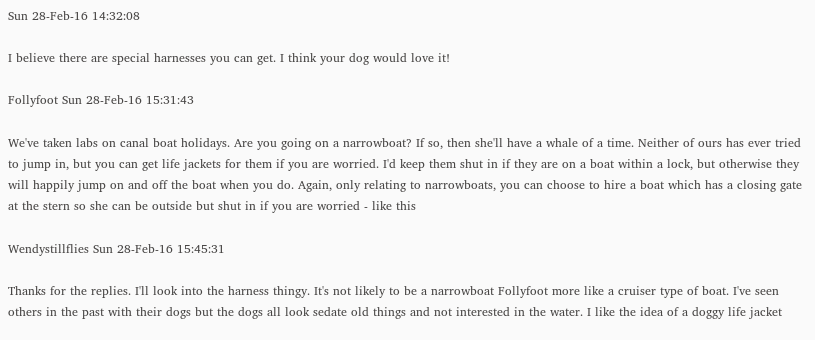Sun 28-Feb-16 14:32:08

I believe there are special harnesses you can get. I think your dog would love it!

Follyfoot Sun 28-Feb-16 15:31:43

We've taken labs on canal boat holidays. Are you going on a narrowboat? If so, then she'll have a whale of a time. Neither of ours has ever tried to jump in, but you can get life jackets for them if you are worried. I'd keep them shut in if they are on a boat within a lock, but otherwise they will happily jump on and off the boat when you do. Again, only relating to narrowboats, you can choose to hire a boat which has a closing gate at the stern so she can be outside but shut in if you are worried - like this

Wendystillflies Sun 28-Feb-16 15:45:31

Thanks for the replies. I'll look into the harness thingy. It's not likely to be a narrowboat Follyfoot more like a cruiser type of boat. I've seen others in the past with their dogs but the dogs all look sedate old things and not interested in the water. I like the idea of a doggy life jacket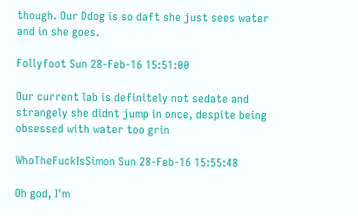though. Our Ddog is so daft she just sees water and in she goes.

Follyfoot Sun 28-Feb-16 15:51:00

Our current lab is definitely not sedate and strangely she didnt jump in once, despite being obsessed with water too grin

WhoTheFuckIsSimon Sun 28-Feb-16 15:55:48

Oh god, I'm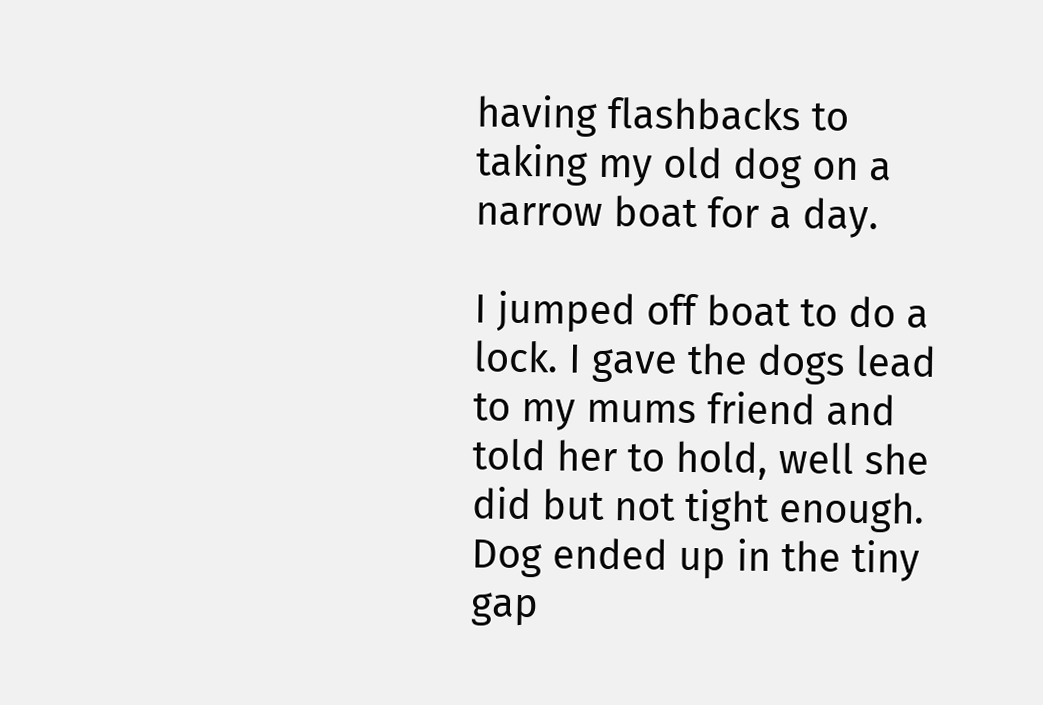having flashbacks to taking my old dog on a narrow boat for a day.

I jumped off boat to do a lock. I gave the dogs lead to my mums friend and told her to hold, well she did but not tight enough. Dog ended up in the tiny gap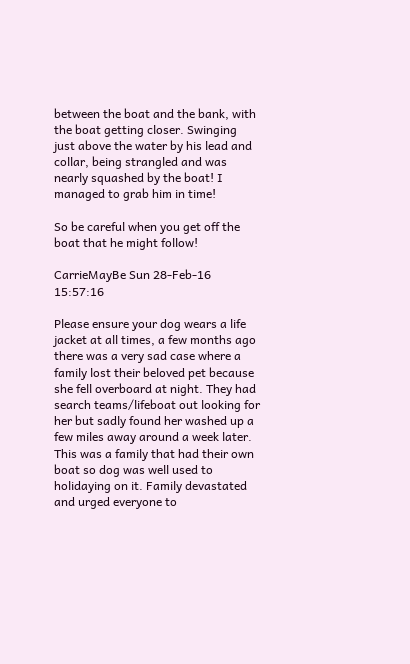between the boat and the bank, with the boat getting closer. Swinging just above the water by his lead and collar, being strangled and was nearly squashed by the boat! I managed to grab him in time!

So be careful when you get off the boat that he might follow!

CarrieMayBe Sun 28-Feb-16 15:57:16

Please ensure your dog wears a life jacket at all times, a few months ago there was a very sad case where a family lost their beloved pet because she fell overboard at night. They had search teams/lifeboat out looking for her but sadly found her washed up a few miles away around a week later. This was a family that had their own boat so dog was well used to holidaying on it. Family devastated and urged everyone to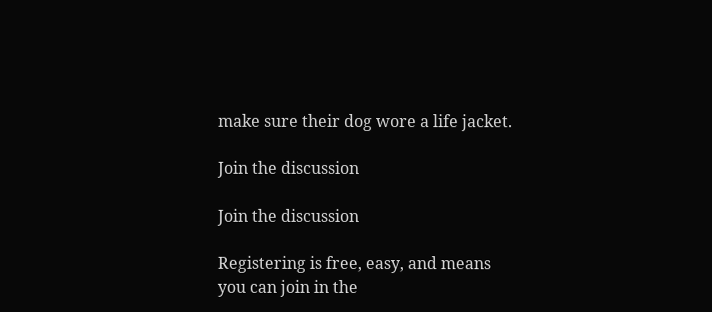make sure their dog wore a life jacket.

Join the discussion

Join the discussion

Registering is free, easy, and means you can join in the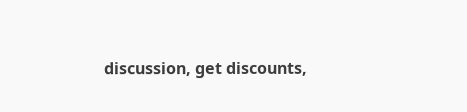discussion, get discounts,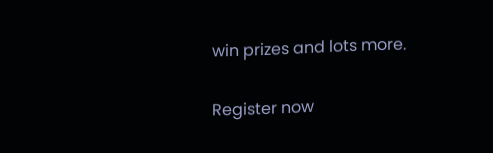win prizes and lots more.

Register now